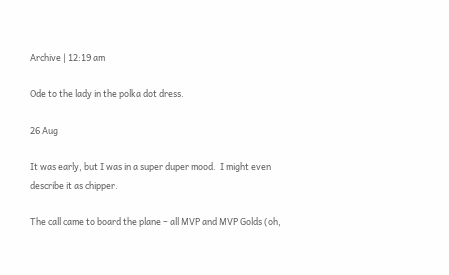Archive | 12:19 am

Ode to the lady in the polka dot dress.

26 Aug

It was early, but I was in a super duper mood.  I might even describe it as chipper.

The call came to board the plane – all MVP and MVP Golds (oh,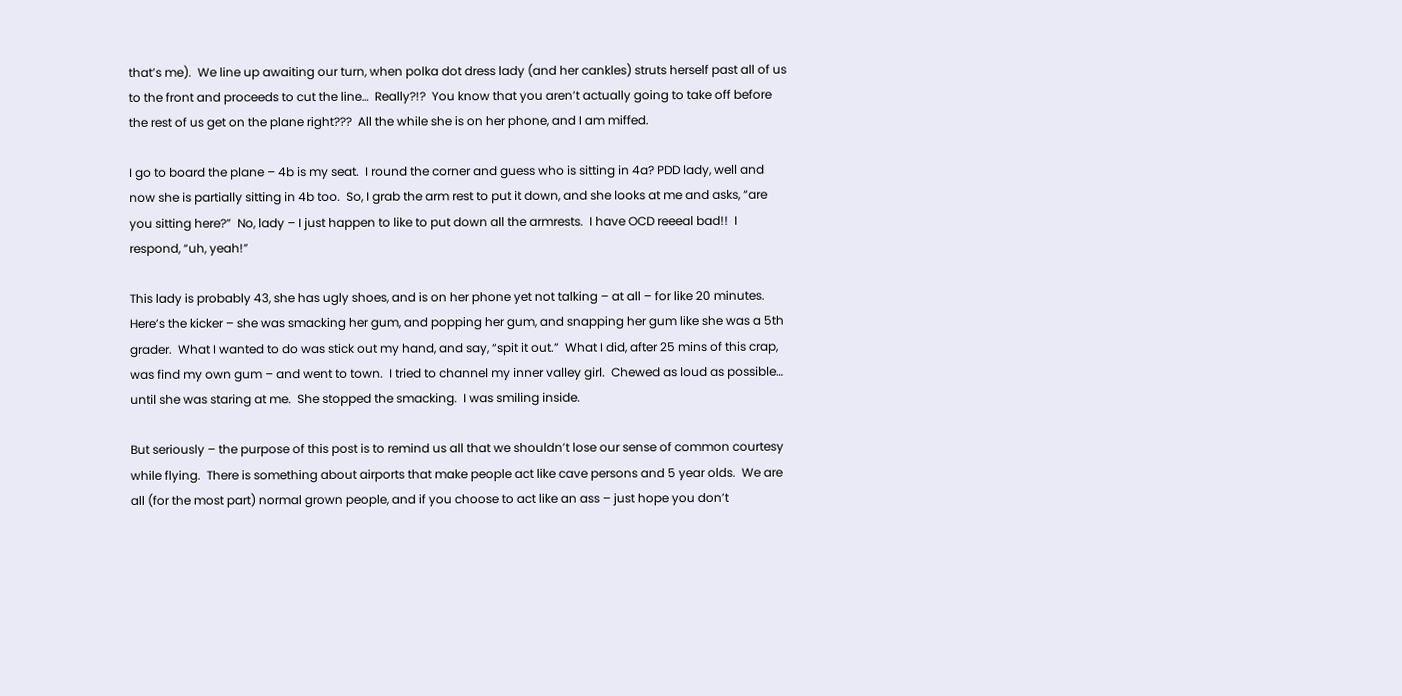that’s me).  We line up awaiting our turn, when polka dot dress lady (and her cankles) struts herself past all of us to the front and proceeds to cut the line…  Really?!?  You know that you aren’t actually going to take off before the rest of us get on the plane right???  All the while she is on her phone, and I am miffed.

I go to board the plane – 4b is my seat.  I round the corner and guess who is sitting in 4a? PDD lady, well and now she is partially sitting in 4b too.  So, I grab the arm rest to put it down, and she looks at me and asks, “are you sitting here?”  No, lady – I just happen to like to put down all the armrests.  I have OCD reeeal bad!!  I respond, “uh, yeah!”

This lady is probably 43, she has ugly shoes, and is on her phone yet not talking – at all – for like 20 minutes.  Here’s the kicker – she was smacking her gum, and popping her gum, and snapping her gum like she was a 5th grader.  What I wanted to do was stick out my hand, and say, “spit it out.”  What I did, after 25 mins of this crap, was find my own gum – and went to town.  I tried to channel my inner valley girl.  Chewed as loud as possible… until she was staring at me.  She stopped the smacking.  I was smiling inside.

But seriously – the purpose of this post is to remind us all that we shouldn’t lose our sense of common courtesy while flying.  There is something about airports that make people act like cave persons and 5 year olds.  We are all (for the most part) normal grown people, and if you choose to act like an ass – just hope you don’t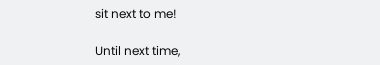sit next to me!

Until next time,